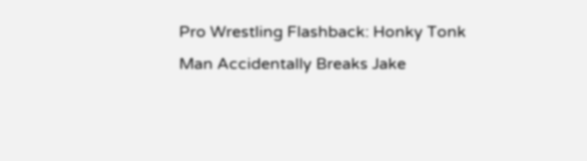Pro Wrestling Flashback: Honky Tonk Man Accidentally Breaks Jake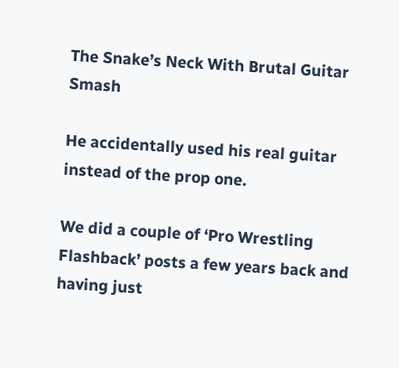The Snake’s Neck With Brutal Guitar Smash

He accidentally used his real guitar instead of the prop one.

We did a couple of ‘Pro Wrestling Flashback’ posts a few years back and having just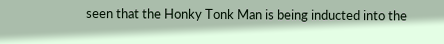seen that the Honky Tonk Man is being inducted into the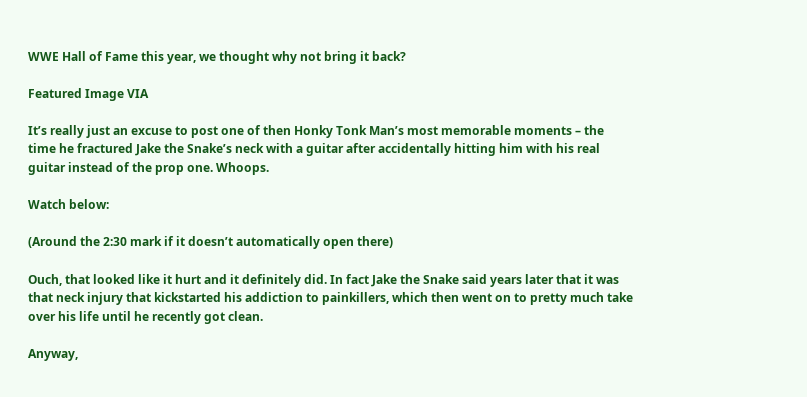WWE Hall of Fame this year, we thought why not bring it back?

Featured Image VIA

It’s really just an excuse to post one of then Honky Tonk Man’s most memorable moments – the time he fractured Jake the Snake’s neck with a guitar after accidentally hitting him with his real guitar instead of the prop one. Whoops.

Watch below:

(Around the 2:30 mark if it doesn’t automatically open there)

Ouch, that looked like it hurt and it definitely did. In fact Jake the Snake said years later that it was that neck injury that kickstarted his addiction to painkillers, which then went on to pretty much take over his life until he recently got clean.

Anyway,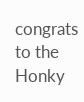congrats to the Honky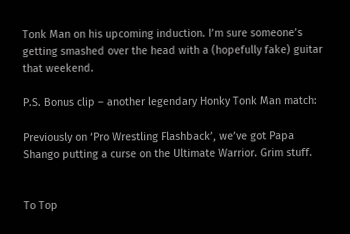Tonk Man on his upcoming induction. I’m sure someone’s getting smashed over the head with a (hopefully fake) guitar that weekend.

P.S. Bonus clip – another legendary Honky Tonk Man match:

Previously on ‘Pro Wrestling Flashback’, we’ve got Papa Shango putting a curse on the Ultimate Warrior. Grim stuff.


To Top